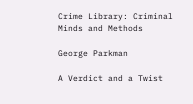Crime Library: Criminal Minds and Methods

George Parkman

A Verdict and a Twist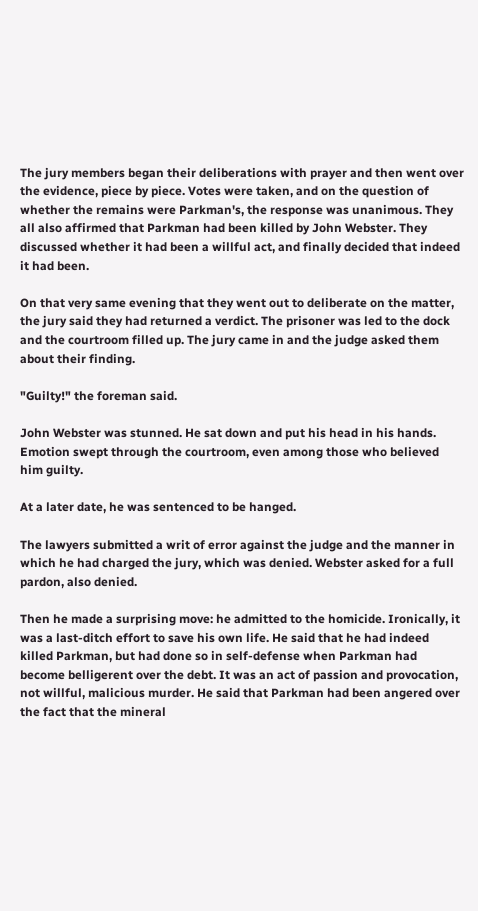The jury members began their deliberations with prayer and then went over the evidence, piece by piece. Votes were taken, and on the question of whether the remains were Parkman's, the response was unanimous. They all also affirmed that Parkman had been killed by John Webster. They discussed whether it had been a willful act, and finally decided that indeed it had been.

On that very same evening that they went out to deliberate on the matter, the jury said they had returned a verdict. The prisoner was led to the dock and the courtroom filled up. The jury came in and the judge asked them about their finding.

"Guilty!" the foreman said.

John Webster was stunned. He sat down and put his head in his hands. Emotion swept through the courtroom, even among those who believed him guilty.

At a later date, he was sentenced to be hanged.

The lawyers submitted a writ of error against the judge and the manner in which he had charged the jury, which was denied. Webster asked for a full pardon, also denied.

Then he made a surprising move: he admitted to the homicide. Ironically, it was a last-ditch effort to save his own life. He said that he had indeed killed Parkman, but had done so in self-defense when Parkman had become belligerent over the debt. It was an act of passion and provocation, not willful, malicious murder. He said that Parkman had been angered over the fact that the mineral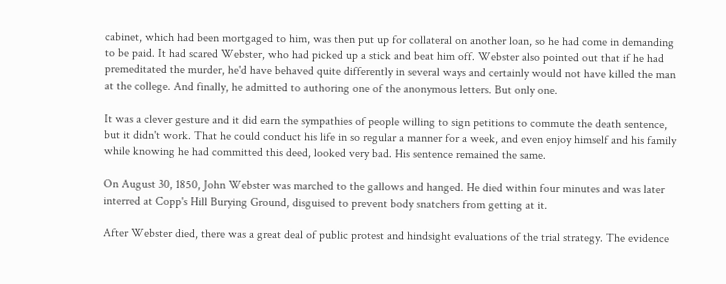cabinet, which had been mortgaged to him, was then put up for collateral on another loan, so he had come in demanding to be paid. It had scared Webster, who had picked up a stick and beat him off. Webster also pointed out that if he had premeditated the murder, he'd have behaved quite differently in several ways and certainly would not have killed the man at the college. And finally, he admitted to authoring one of the anonymous letters. But only one.

It was a clever gesture and it did earn the sympathies of people willing to sign petitions to commute the death sentence, but it didn't work. That he could conduct his life in so regular a manner for a week, and even enjoy himself and his family while knowing he had committed this deed, looked very bad. His sentence remained the same.

On August 30, 1850, John Webster was marched to the gallows and hanged. He died within four minutes and was later interred at Copp's Hill Burying Ground, disguised to prevent body snatchers from getting at it.

After Webster died, there was a great deal of public protest and hindsight evaluations of the trial strategy. The evidence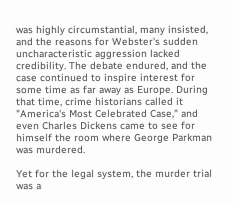was highly circumstantial, many insisted, and the reasons for Webster's sudden uncharacteristic aggression lacked credibility. The debate endured, and the case continued to inspire interest for some time as far away as Europe. During that time, crime historians called it "America's Most Celebrated Case," and even Charles Dickens came to see for himself the room where George Parkman was murdered.

Yet for the legal system, the murder trial was a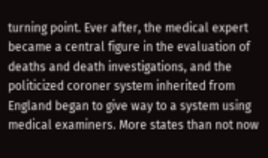turning point. Ever after, the medical expert became a central figure in the evaluation of deaths and death investigations, and the politicized coroner system inherited from England began to give way to a system using medical examiners. More states than not now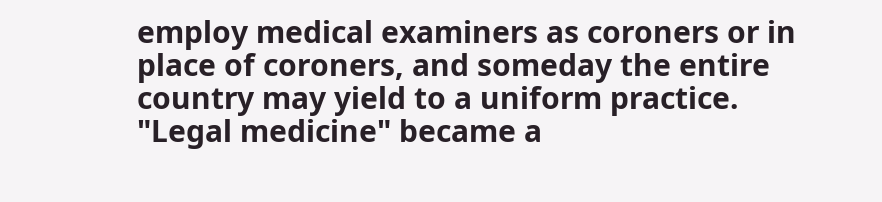employ medical examiners as coroners or in place of coroners, and someday the entire country may yield to a uniform practice. "Legal medicine" became a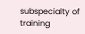subspecialty of training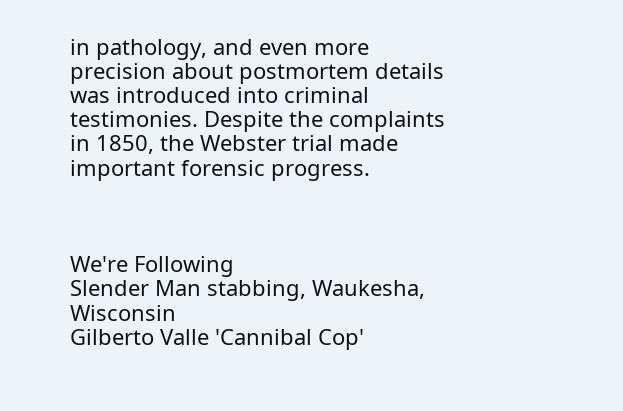in pathology, and even more precision about postmortem details was introduced into criminal testimonies. Despite the complaints in 1850, the Webster trial made important forensic progress.



We're Following
Slender Man stabbing, Waukesha, Wisconsin
Gilberto Valle 'Cannibal Cop'